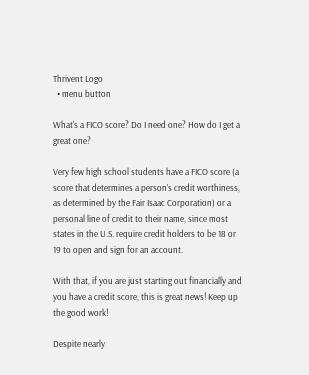Thrivent Logo
  • menu button

What's a FICO score? Do I need one? How do I get a great one?

Very few high school students have a FICO score (a score that determines a person’s credit worthiness, as determined by the Fair Isaac Corporation) or a personal line of credit to their name, since most states in the U.S. require credit holders to be 18 or 19 to open and sign for an account.

With that, if you are just starting out financially and you have a credit score, this is great news! Keep up the good work!

Despite nearly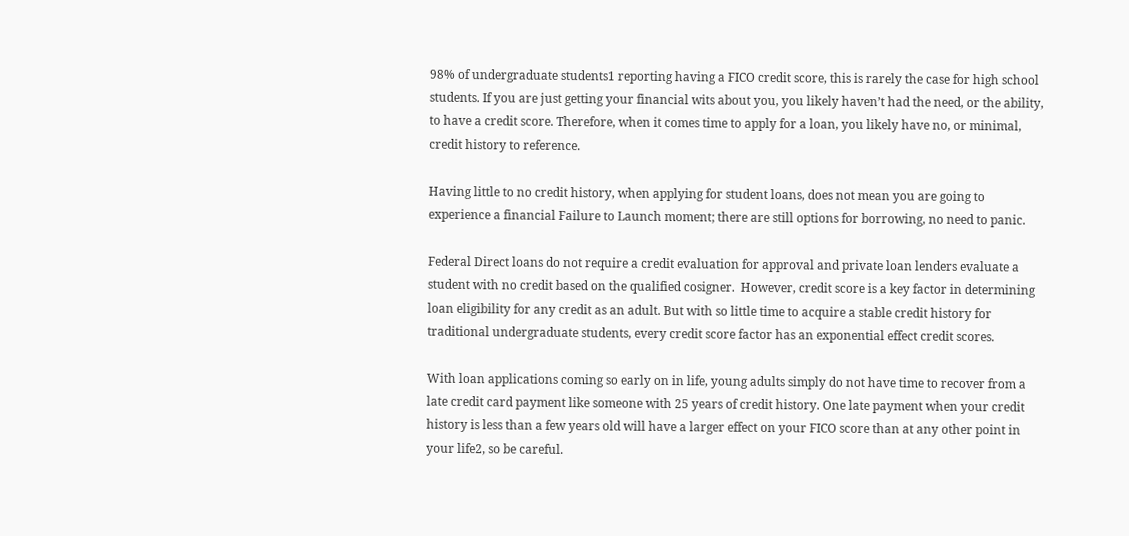98% of undergraduate students1 reporting having a FICO credit score, this is rarely the case for high school students. If you are just getting your financial wits about you, you likely haven’t had the need, or the ability, to have a credit score. Therefore, when it comes time to apply for a loan, you likely have no, or minimal, credit history to reference.

Having little to no credit history, when applying for student loans, does not mean you are going to experience a financial Failure to Launch moment; there are still options for borrowing, no need to panic.

Federal Direct loans do not require a credit evaluation for approval and private loan lenders evaluate a student with no credit based on the qualified cosigner.  However, credit score is a key factor in determining loan eligibility for any credit as an adult. But with so little time to acquire a stable credit history for traditional undergraduate students, every credit score factor has an exponential effect credit scores.

With loan applications coming so early on in life, young adults simply do not have time to recover from a late credit card payment like someone with 25 years of credit history. One late payment when your credit history is less than a few years old will have a larger effect on your FICO score than at any other point in your life2, so be careful.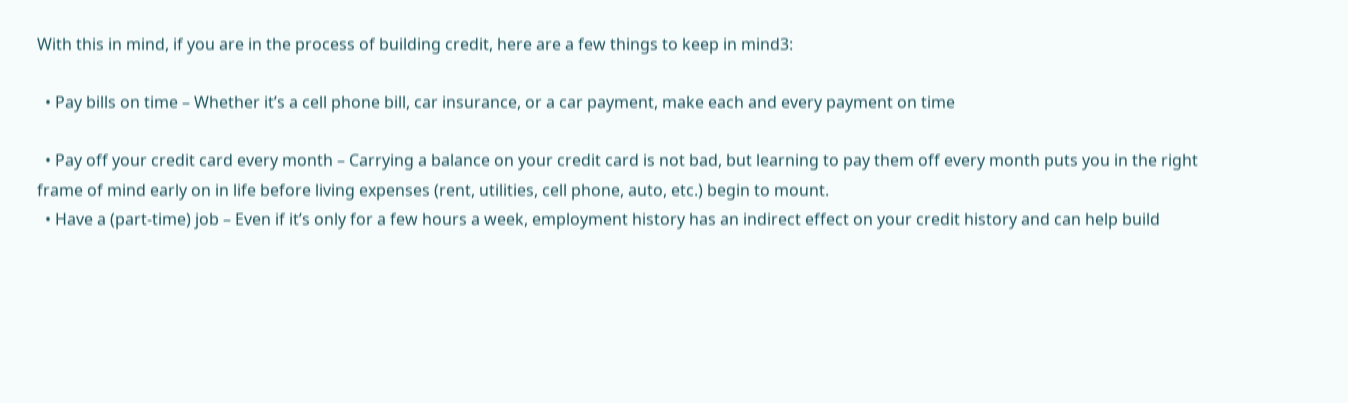With this in mind, if you are in the process of building credit, here are a few things to keep in mind3:

  • Pay bills on time – Whether it’s a cell phone bill, car insurance, or a car payment, make each and every payment on time

  • Pay off your credit card every month – Carrying a balance on your credit card is not bad, but learning to pay them off every month puts you in the right frame of mind early on in life before living expenses (rent, utilities, cell phone, auto, etc.) begin to mount.
  • Have a (part-time) job – Even if it’s only for a few hours a week, employment history has an indirect effect on your credit history and can help build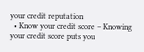your credit reputation
  • Know your credit score – Knowing your credit score puts you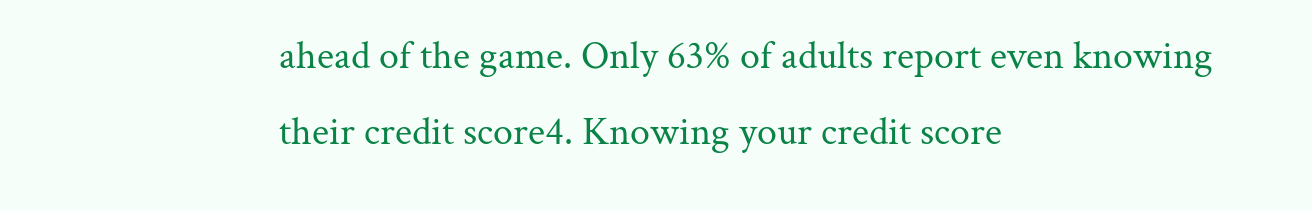ahead of the game. Only 63% of adults report even knowing their credit score4. Knowing your credit score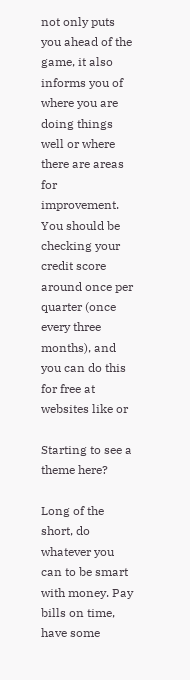not only puts you ahead of the game, it also informs you of where you are doing things well or where there are areas for improvement. You should be checking your credit score around once per quarter (once every three months), and you can do this for free at websites like or

Starting to see a theme here?

Long of the short, do whatever you can to be smart with money. Pay bills on time, have some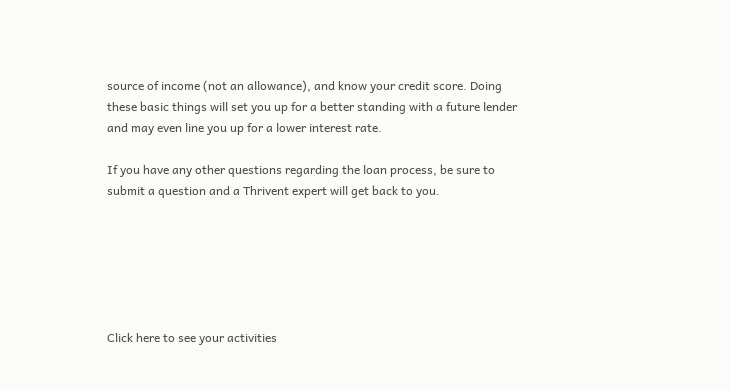source of income (not an allowance), and know your credit score. Doing these basic things will set you up for a better standing with a future lender and may even line you up for a lower interest rate.

If you have any other questions regarding the loan process, be sure to submit a question and a Thrivent expert will get back to you.






Click here to see your activities